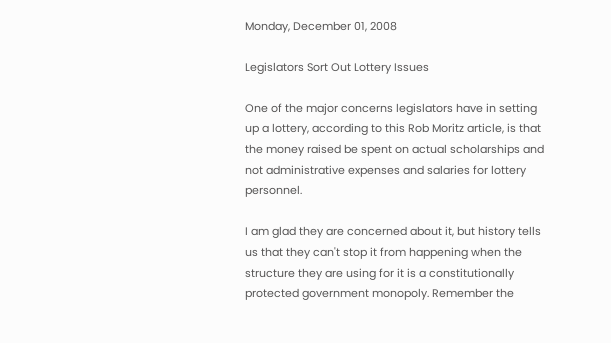Monday, December 01, 2008

Legislators Sort Out Lottery Issues

One of the major concerns legislators have in setting up a lottery, according to this Rob Moritz article, is that the money raised be spent on actual scholarships and not administrative expenses and salaries for lottery personnel.

I am glad they are concerned about it, but history tells us that they can't stop it from happening when the structure they are using for it is a constitutionally protected government monopoly. Remember the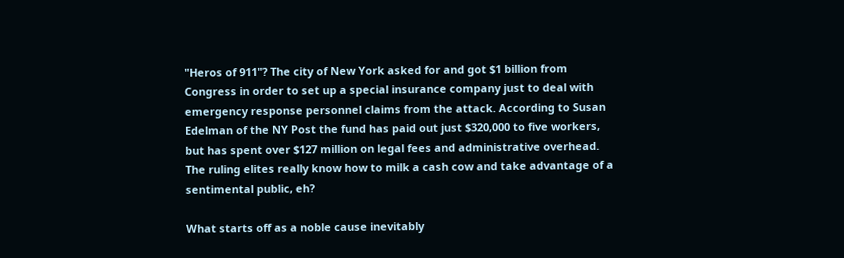"Heros of 911"? The city of New York asked for and got $1 billion from Congress in order to set up a special insurance company just to deal with emergency response personnel claims from the attack. According to Susan Edelman of the NY Post the fund has paid out just $320,000 to five workers, but has spent over $127 million on legal fees and administrative overhead. The ruling elites really know how to milk a cash cow and take advantage of a sentimental public, eh?

What starts off as a noble cause inevitably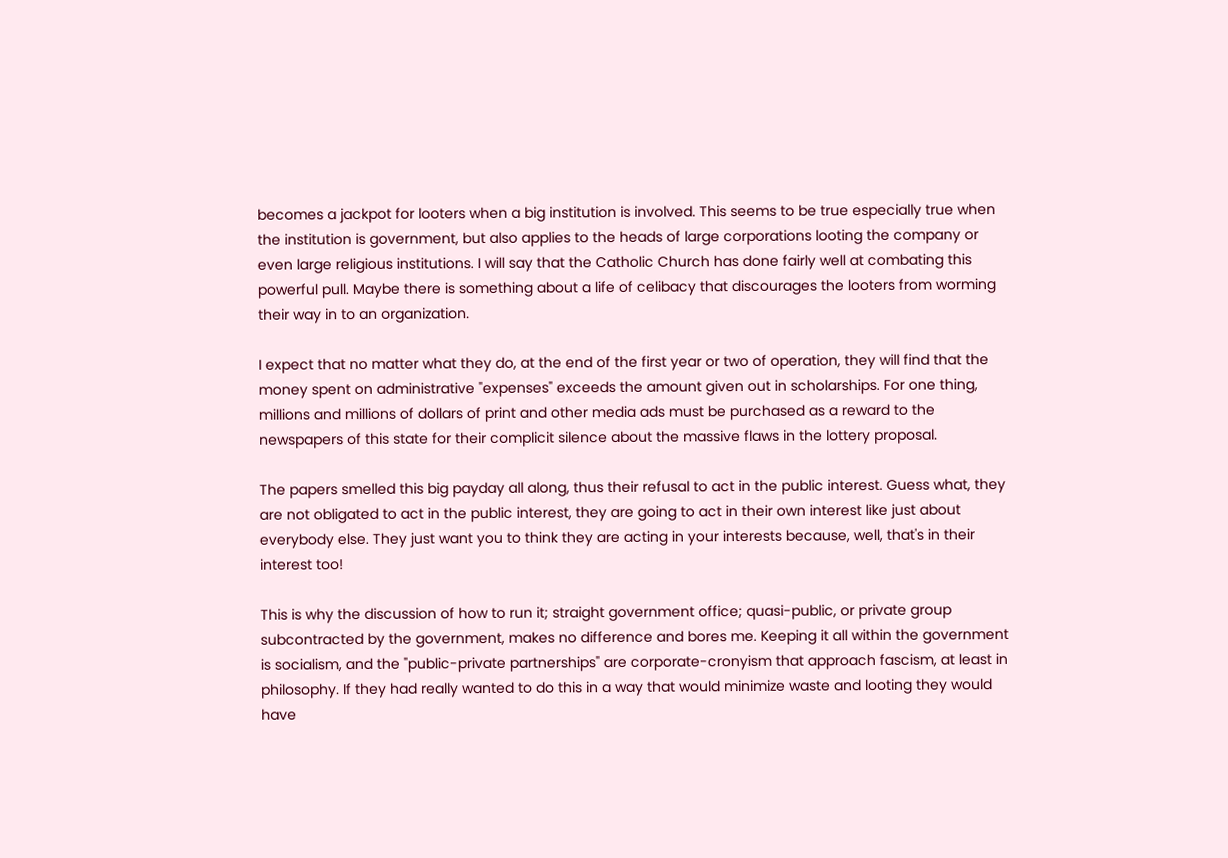becomes a jackpot for looters when a big institution is involved. This seems to be true especially true when the institution is government, but also applies to the heads of large corporations looting the company or even large religious institutions. I will say that the Catholic Church has done fairly well at combating this powerful pull. Maybe there is something about a life of celibacy that discourages the looters from worming their way in to an organization.

I expect that no matter what they do, at the end of the first year or two of operation, they will find that the money spent on administrative "expenses" exceeds the amount given out in scholarships. For one thing, millions and millions of dollars of print and other media ads must be purchased as a reward to the newspapers of this state for their complicit silence about the massive flaws in the lottery proposal.

The papers smelled this big payday all along, thus their refusal to act in the public interest. Guess what, they are not obligated to act in the public interest, they are going to act in their own interest like just about everybody else. They just want you to think they are acting in your interests because, well, that's in their interest too!

This is why the discussion of how to run it; straight government office; quasi-public, or private group subcontracted by the government, makes no difference and bores me. Keeping it all within the government is socialism, and the "public-private partnerships" are corporate-cronyism that approach fascism, at least in philosophy. If they had really wanted to do this in a way that would minimize waste and looting they would have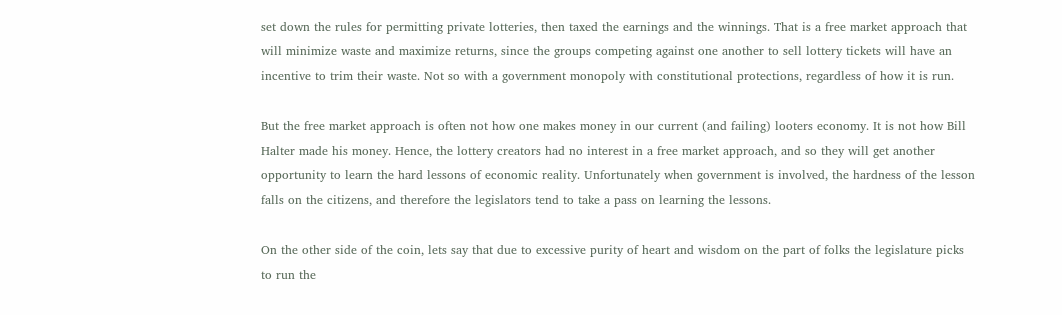set down the rules for permitting private lotteries, then taxed the earnings and the winnings. That is a free market approach that will minimize waste and maximize returns, since the groups competing against one another to sell lottery tickets will have an incentive to trim their waste. Not so with a government monopoly with constitutional protections, regardless of how it is run.

But the free market approach is often not how one makes money in our current (and failing) looters economy. It is not how Bill Halter made his money. Hence, the lottery creators had no interest in a free market approach, and so they will get another opportunity to learn the hard lessons of economic reality. Unfortunately when government is involved, the hardness of the lesson falls on the citizens, and therefore the legislators tend to take a pass on learning the lessons.

On the other side of the coin, lets say that due to excessive purity of heart and wisdom on the part of folks the legislature picks to run the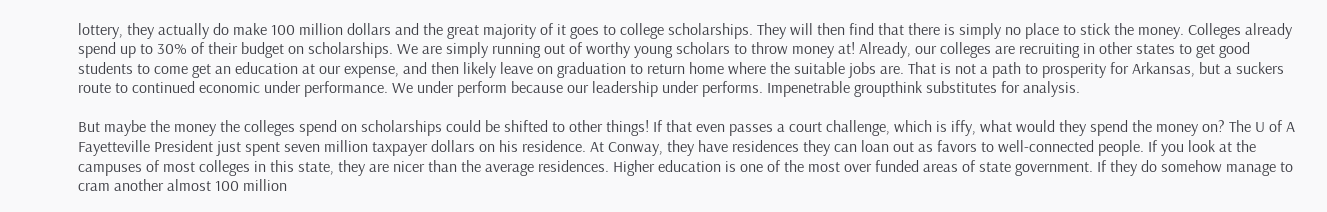lottery, they actually do make 100 million dollars and the great majority of it goes to college scholarships. They will then find that there is simply no place to stick the money. Colleges already spend up to 30% of their budget on scholarships. We are simply running out of worthy young scholars to throw money at! Already, our colleges are recruiting in other states to get good students to come get an education at our expense, and then likely leave on graduation to return home where the suitable jobs are. That is not a path to prosperity for Arkansas, but a suckers route to continued economic under performance. We under perform because our leadership under performs. Impenetrable groupthink substitutes for analysis.

But maybe the money the colleges spend on scholarships could be shifted to other things! If that even passes a court challenge, which is iffy, what would they spend the money on? The U of A Fayetteville President just spent seven million taxpayer dollars on his residence. At Conway, they have residences they can loan out as favors to well-connected people. If you look at the campuses of most colleges in this state, they are nicer than the average residences. Higher education is one of the most over funded areas of state government. If they do somehow manage to cram another almost 100 million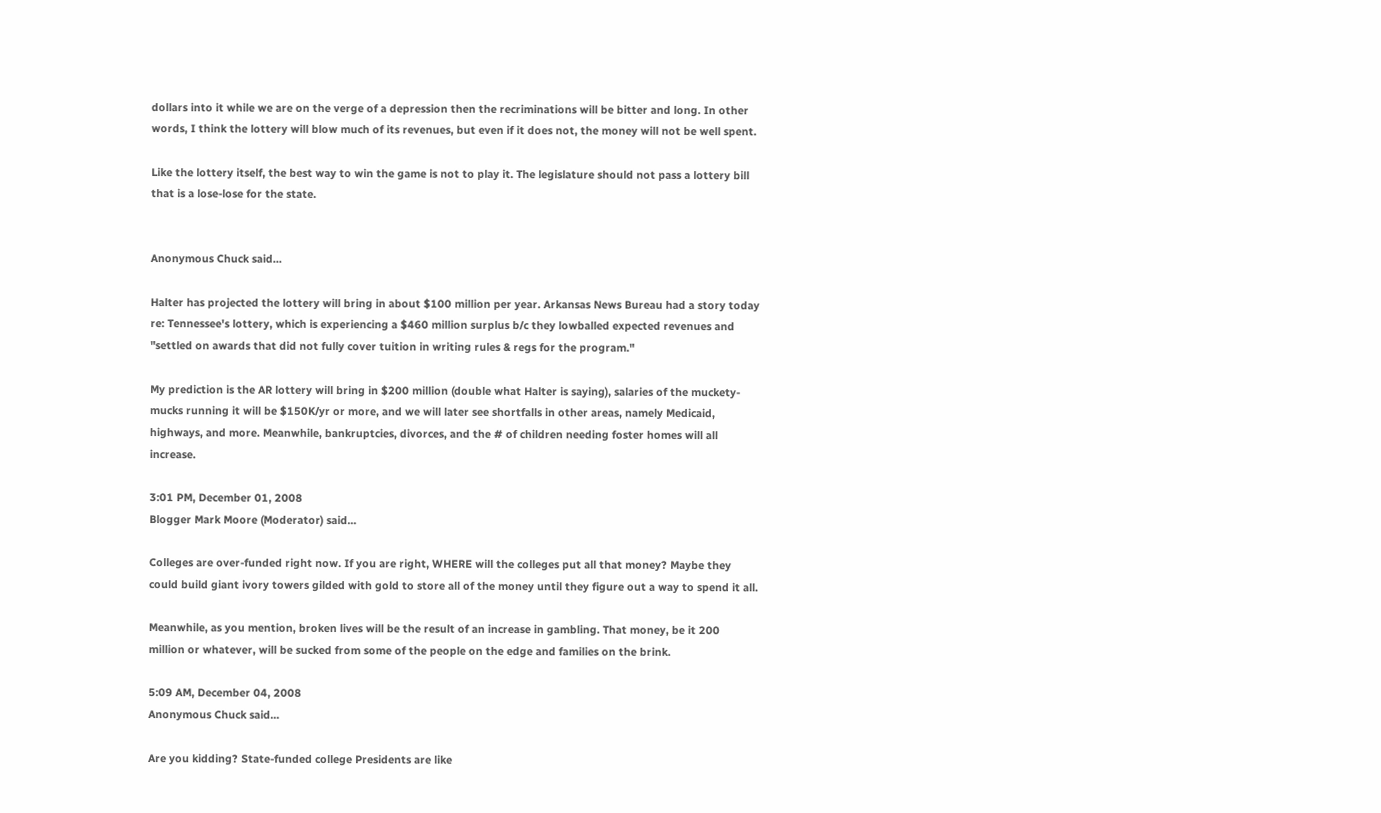dollars into it while we are on the verge of a depression then the recriminations will be bitter and long. In other words, I think the lottery will blow much of its revenues, but even if it does not, the money will not be well spent.

Like the lottery itself, the best way to win the game is not to play it. The legislature should not pass a lottery bill that is a lose-lose for the state.


Anonymous Chuck said...

Halter has projected the lottery will bring in about $100 million per year. Arkansas News Bureau had a story today re: Tennessee's lottery, which is experiencing a $460 million surplus b/c they lowballed expected revenues and "settled on awards that did not fully cover tuition in writing rules & regs for the program."

My prediction is the AR lottery will bring in $200 million (double what Halter is saying), salaries of the muckety-mucks running it will be $150K/yr or more, and we will later see shortfalls in other areas, namely Medicaid, highways, and more. Meanwhile, bankruptcies, divorces, and the # of children needing foster homes will all increase.

3:01 PM, December 01, 2008
Blogger Mark Moore (Moderator) said...

Colleges are over-funded right now. If you are right, WHERE will the colleges put all that money? Maybe they could build giant ivory towers gilded with gold to store all of the money until they figure out a way to spend it all.

Meanwhile, as you mention, broken lives will be the result of an increase in gambling. That money, be it 200 million or whatever, will be sucked from some of the people on the edge and families on the brink.

5:09 AM, December 04, 2008
Anonymous Chuck said...

Are you kidding? State-funded college Presidents are like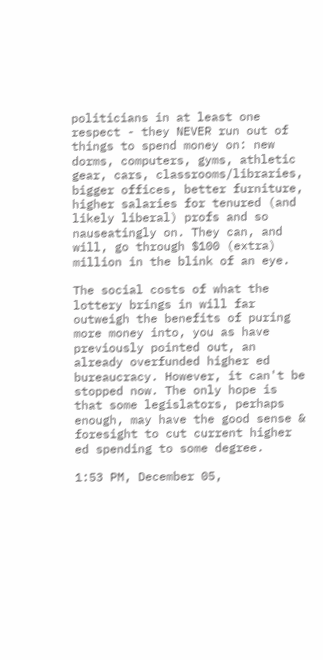politicians in at least one respect - they NEVER run out of things to spend money on: new dorms, computers, gyms, athletic gear, cars, classrooms/libraries, bigger offices, better furniture, higher salaries for tenured (and likely liberal) profs and so nauseatingly on. They can, and will, go through $100 (extra) million in the blink of an eye.

The social costs of what the lottery brings in will far outweigh the benefits of puring more money into, you as have previously pointed out, an already overfunded higher ed bureaucracy. However, it can't be stopped now. The only hope is that some legislators, perhaps enough, may have the good sense & foresight to cut current higher ed spending to some degree.

1:53 PM, December 05,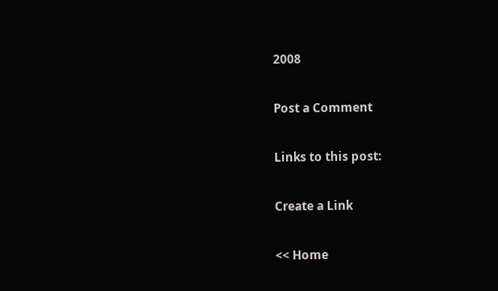2008

Post a Comment

Links to this post:

Create a Link

<< Home